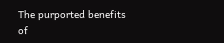The purported benefits of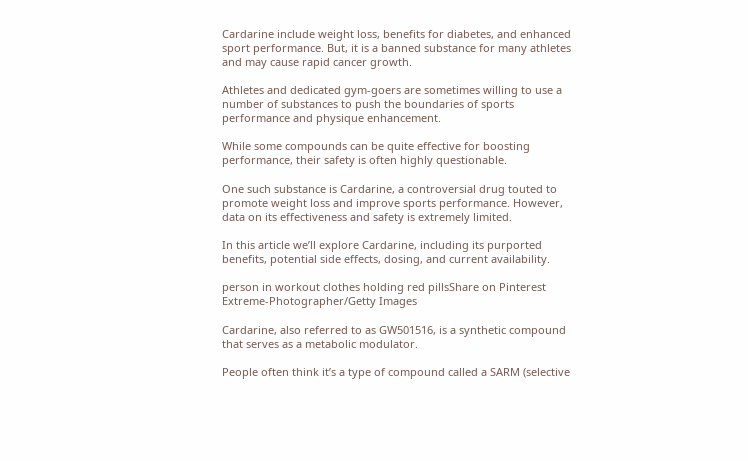Cardarine include weight loss, benefits for diabetes, and enhanced sport performance. But, it is a banned substance for many athletes and may cause rapid cancer growth.

Athletes and dedicated gym-goers are sometimes willing to use a number of substances to push the boundaries of sports performance and physique enhancement.

While some compounds can be quite effective for boosting performance, their safety is often highly questionable.

One such substance is Cardarine, a controversial drug touted to promote weight loss and improve sports performance. However, data on its effectiveness and safety is extremely limited.

In this article we’ll explore Cardarine, including its purported benefits, potential side effects, dosing, and current availability.

person in workout clothes holding red pillsShare on Pinterest
Extreme-Photographer/Getty Images

Cardarine, also referred to as GW501516, is a synthetic compound that serves as a metabolic modulator.

People often think it’s a type of compound called a SARM (selective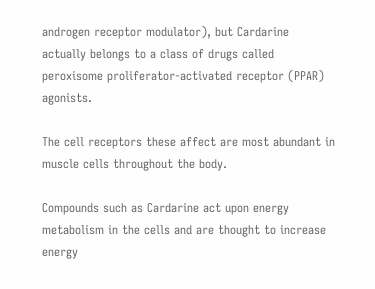androgen receptor modulator), but Cardarine actually belongs to a class of drugs called peroxisome proliferator-activated receptor (PPAR) agonists.

The cell receptors these affect are most abundant in muscle cells throughout the body.

Compounds such as Cardarine act upon energy metabolism in the cells and are thought to increase energy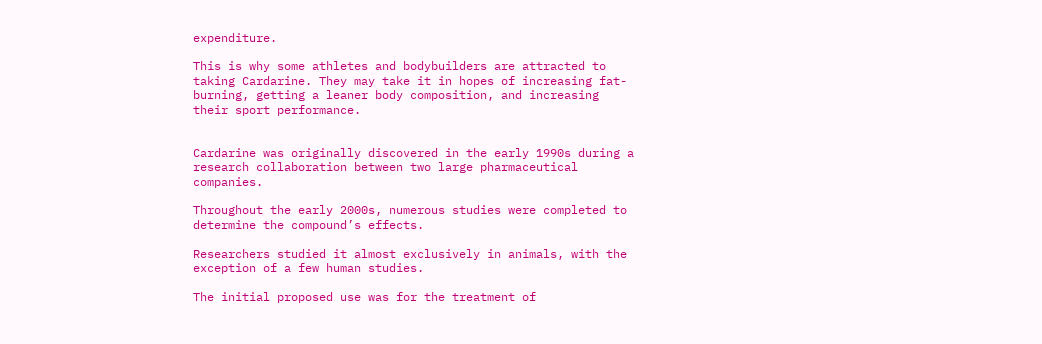expenditure.

This is why some athletes and bodybuilders are attracted to taking Cardarine. They may take it in hopes of increasing fat-burning, getting a leaner body composition, and increasing their sport performance.


Cardarine was originally discovered in the early 1990s during a research collaboration between two large pharmaceutical companies.

Throughout the early 2000s, numerous studies were completed to determine the compound’s effects.

Researchers studied it almost exclusively in animals, with the exception of a few human studies.

The initial proposed use was for the treatment of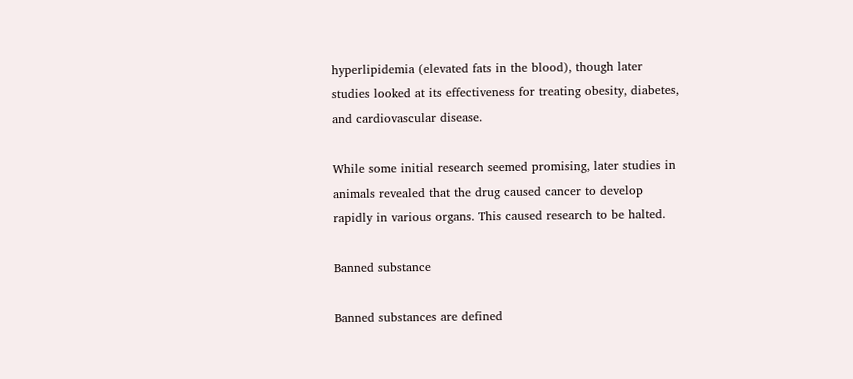hyperlipidemia (elevated fats in the blood), though later studies looked at its effectiveness for treating obesity, diabetes, and cardiovascular disease.

While some initial research seemed promising, later studies in animals revealed that the drug caused cancer to develop rapidly in various organs. This caused research to be halted.

Banned substance

Banned substances are defined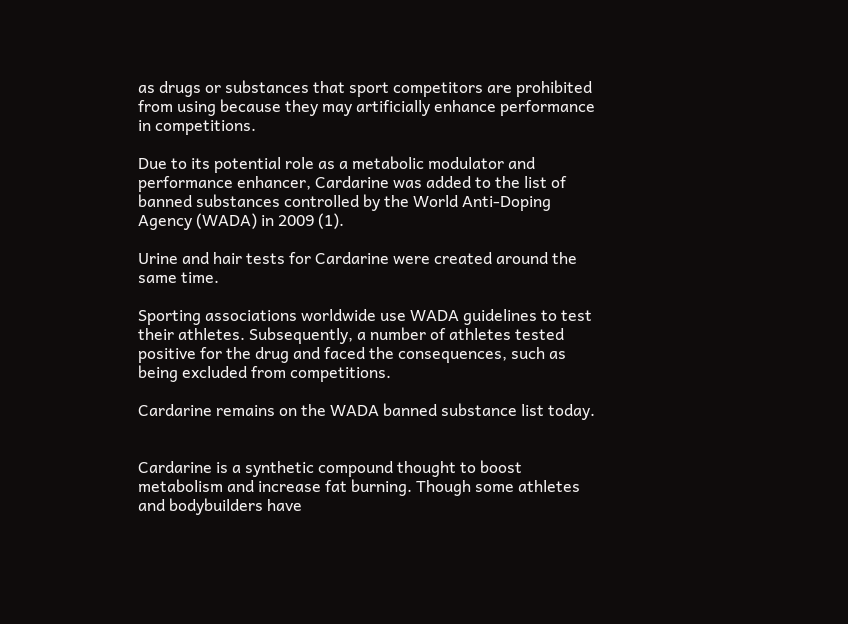as drugs or substances that sport competitors are prohibited from using because they may artificially enhance performance in competitions.

Due to its potential role as a metabolic modulator and performance enhancer, Cardarine was added to the list of banned substances controlled by the World Anti-Doping Agency (WADA) in 2009 (1).

Urine and hair tests for Cardarine were created around the same time.

Sporting associations worldwide use WADA guidelines to test their athletes. Subsequently, a number of athletes tested positive for the drug and faced the consequences, such as being excluded from competitions.

Cardarine remains on the WADA banned substance list today.


Cardarine is a synthetic compound thought to boost metabolism and increase fat burning. Though some athletes and bodybuilders have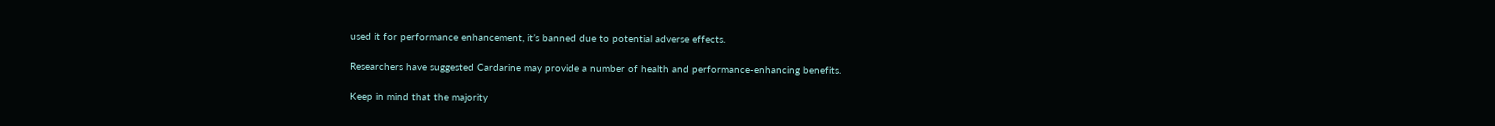used it for performance enhancement, it’s banned due to potential adverse effects.

Researchers have suggested Cardarine may provide a number of health and performance-enhancing benefits.

Keep in mind that the majority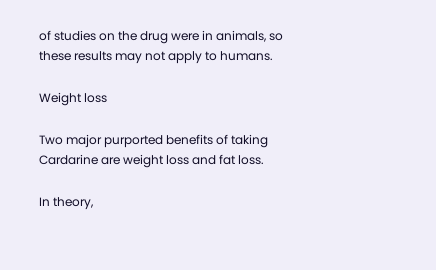of studies on the drug were in animals, so these results may not apply to humans.

Weight loss

Two major purported benefits of taking Cardarine are weight loss and fat loss.

In theory,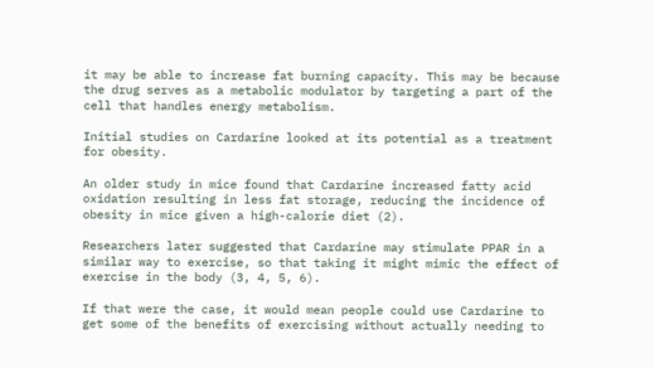it may be able to increase fat burning capacity. This may be because the drug serves as a metabolic modulator by targeting a part of the cell that handles energy metabolism.

Initial studies on Cardarine looked at its potential as a treatment for obesity.

An older study in mice found that Cardarine increased fatty acid oxidation resulting in less fat storage, reducing the incidence of obesity in mice given a high-calorie diet (2).

Researchers later suggested that Cardarine may stimulate PPAR in a similar way to exercise, so that taking it might mimic the effect of exercise in the body (3, 4, 5, 6).

If that were the case, it would mean people could use Cardarine to get some of the benefits of exercising without actually needing to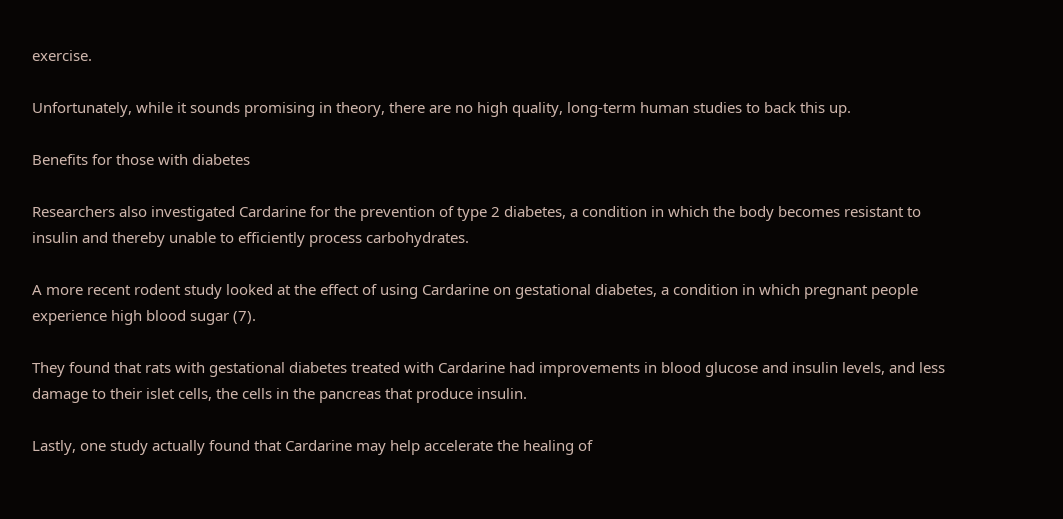exercise.

Unfortunately, while it sounds promising in theory, there are no high quality, long-term human studies to back this up.

Benefits for those with diabetes

Researchers also investigated Cardarine for the prevention of type 2 diabetes, a condition in which the body becomes resistant to insulin and thereby unable to efficiently process carbohydrates.

A more recent rodent study looked at the effect of using Cardarine on gestational diabetes, a condition in which pregnant people experience high blood sugar (7).

They found that rats with gestational diabetes treated with Cardarine had improvements in blood glucose and insulin levels, and less damage to their islet cells, the cells in the pancreas that produce insulin.

Lastly, one study actually found that Cardarine may help accelerate the healing of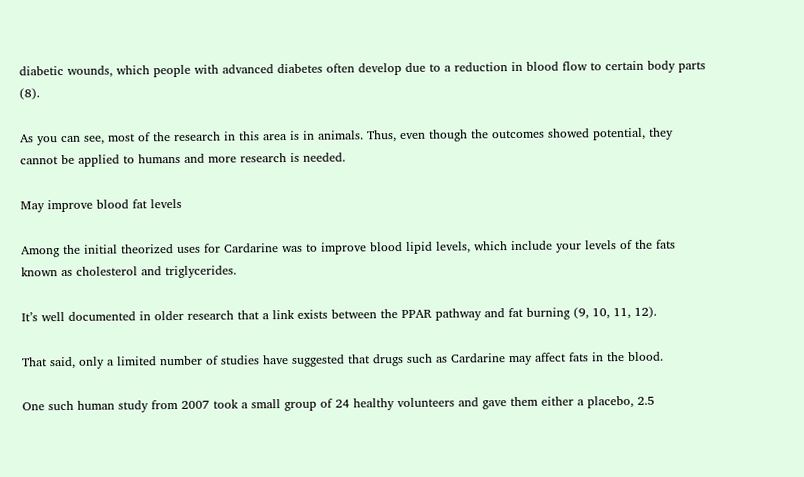diabetic wounds, which people with advanced diabetes often develop due to a reduction in blood flow to certain body parts (8).

As you can see, most of the research in this area is in animals. Thus, even though the outcomes showed potential, they cannot be applied to humans and more research is needed.

May improve blood fat levels

Among the initial theorized uses for Cardarine was to improve blood lipid levels, which include your levels of the fats known as cholesterol and triglycerides.

It’s well documented in older research that a link exists between the PPAR pathway and fat burning (9, 10, 11, 12).

That said, only a limited number of studies have suggested that drugs such as Cardarine may affect fats in the blood.

One such human study from 2007 took a small group of 24 healthy volunteers and gave them either a placebo, 2.5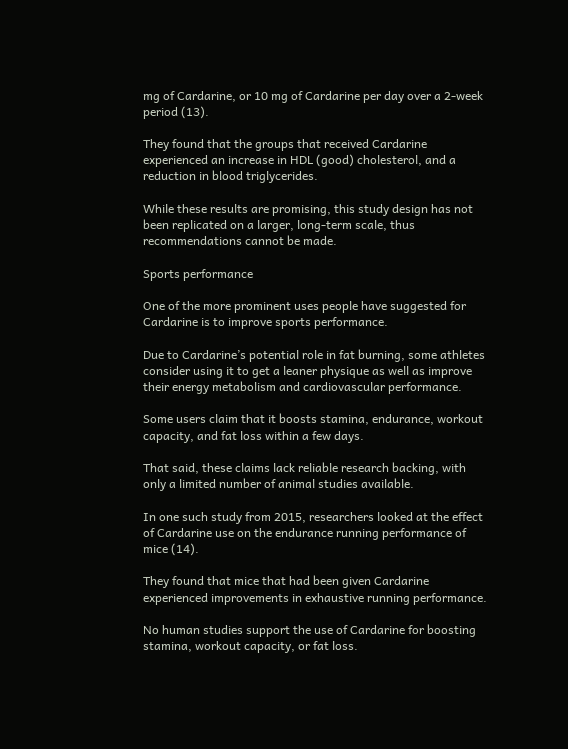mg of Cardarine, or 10 mg of Cardarine per day over a 2-week period (13).

They found that the groups that received Cardarine experienced an increase in HDL (good) cholesterol, and a reduction in blood triglycerides.

While these results are promising, this study design has not been replicated on a larger, long-term scale, thus recommendations cannot be made.

Sports performance

One of the more prominent uses people have suggested for Cardarine is to improve sports performance.

Due to Cardarine’s potential role in fat burning, some athletes consider using it to get a leaner physique as well as improve their energy metabolism and cardiovascular performance.

Some users claim that it boosts stamina, endurance, workout capacity, and fat loss within a few days.

That said, these claims lack reliable research backing, with only a limited number of animal studies available.

In one such study from 2015, researchers looked at the effect of Cardarine use on the endurance running performance of mice (14).

They found that mice that had been given Cardarine experienced improvements in exhaustive running performance.

No human studies support the use of Cardarine for boosting stamina, workout capacity, or fat loss.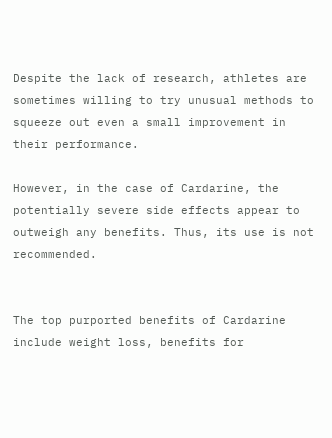Despite the lack of research, athletes are sometimes willing to try unusual methods to squeeze out even a small improvement in their performance.

However, in the case of Cardarine, the potentially severe side effects appear to outweigh any benefits. Thus, its use is not recommended.


The top purported benefits of Cardarine include weight loss, benefits for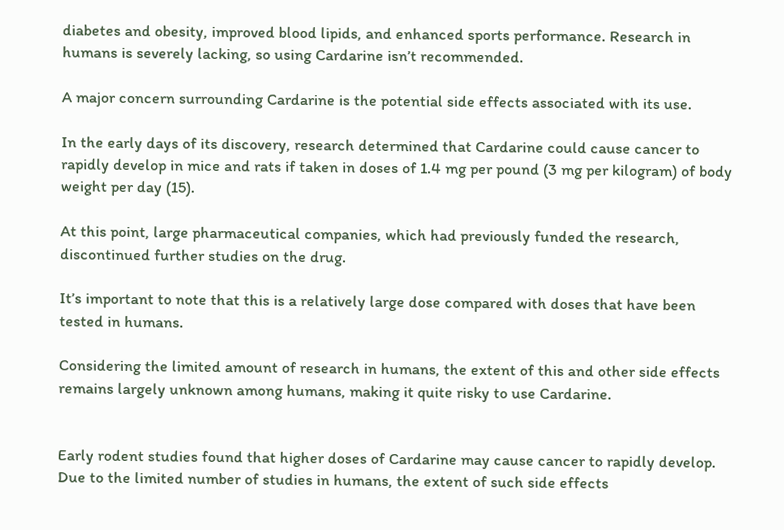diabetes and obesity, improved blood lipids, and enhanced sports performance. Research in humans is severely lacking, so using Cardarine isn’t recommended.

A major concern surrounding Cardarine is the potential side effects associated with its use.

In the early days of its discovery, research determined that Cardarine could cause cancer to rapidly develop in mice and rats if taken in doses of 1.4 mg per pound (3 mg per kilogram) of body weight per day (15).

At this point, large pharmaceutical companies, which had previously funded the research, discontinued further studies on the drug.

It’s important to note that this is a relatively large dose compared with doses that have been tested in humans.

Considering the limited amount of research in humans, the extent of this and other side effects remains largely unknown among humans, making it quite risky to use Cardarine.


Early rodent studies found that higher doses of Cardarine may cause cancer to rapidly develop. Due to the limited number of studies in humans, the extent of such side effects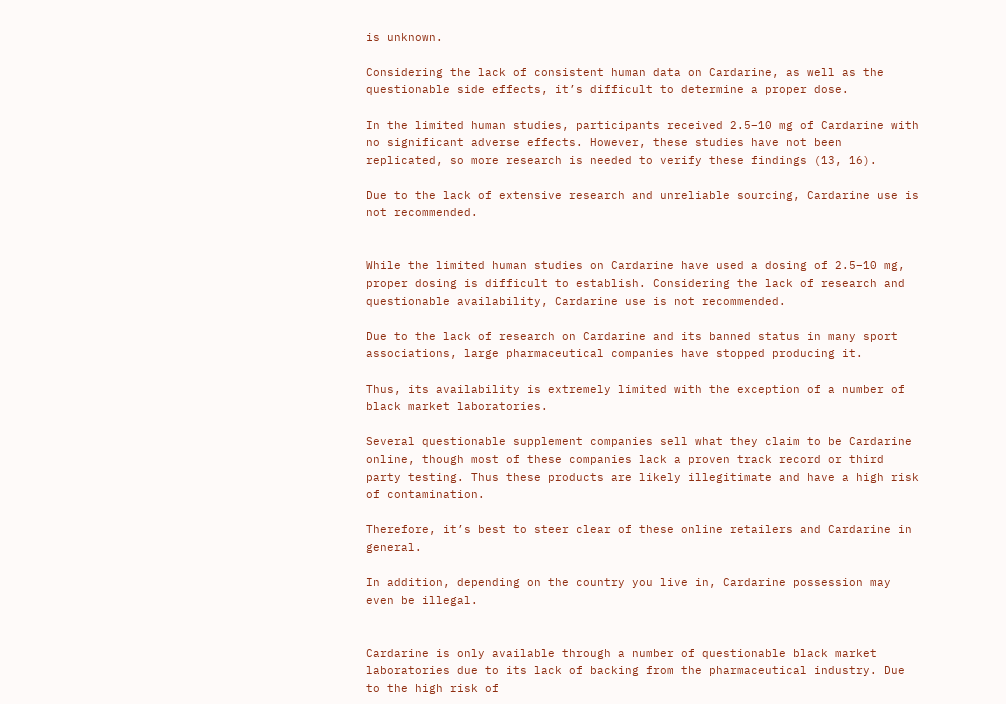is unknown.

Considering the lack of consistent human data on Cardarine, as well as the questionable side effects, it’s difficult to determine a proper dose.

In the limited human studies, participants received 2.5–10 mg of Cardarine with no significant adverse effects. However, these studies have not been replicated, so more research is needed to verify these findings (13, 16).

Due to the lack of extensive research and unreliable sourcing, Cardarine use is not recommended.


While the limited human studies on Cardarine have used a dosing of 2.5–10 mg, proper dosing is difficult to establish. Considering the lack of research and questionable availability, Cardarine use is not recommended.

Due to the lack of research on Cardarine and its banned status in many sport associations, large pharmaceutical companies have stopped producing it.

Thus, its availability is extremely limited with the exception of a number of black market laboratories.

Several questionable supplement companies sell what they claim to be Cardarine online, though most of these companies lack a proven track record or third party testing. Thus these products are likely illegitimate and have a high risk of contamination.

Therefore, it’s best to steer clear of these online retailers and Cardarine in general.

In addition, depending on the country you live in, Cardarine possession may even be illegal.


Cardarine is only available through a number of questionable black market laboratories due to its lack of backing from the pharmaceutical industry. Due to the high risk of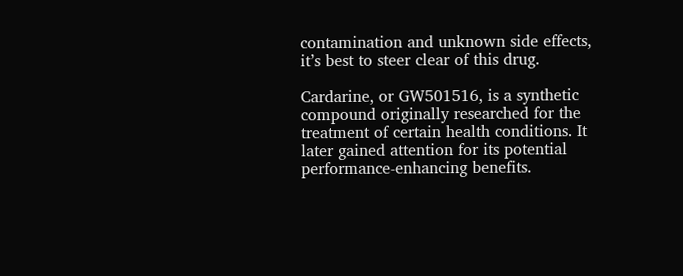contamination and unknown side effects, it’s best to steer clear of this drug.

Cardarine, or GW501516, is a synthetic compound originally researched for the treatment of certain health conditions. It later gained attention for its potential performance-enhancing benefits.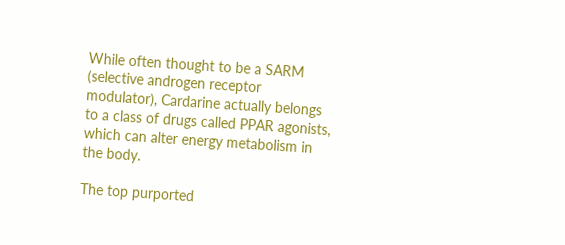While often thought to be a SARM (selective androgen receptor modulator), Cardarine actually belongs to a class of drugs called PPAR agonists, which can alter energy metabolism in the body.

The top purported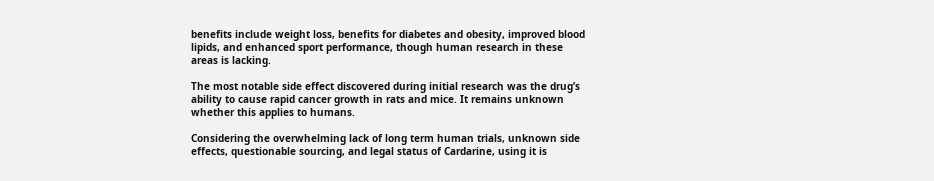benefits include weight loss, benefits for diabetes and obesity, improved blood lipids, and enhanced sport performance, though human research in these areas is lacking.

The most notable side effect discovered during initial research was the drug’s ability to cause rapid cancer growth in rats and mice. It remains unknown whether this applies to humans.

Considering the overwhelming lack of long term human trials, unknown side effects, questionable sourcing, and legal status of Cardarine, using it is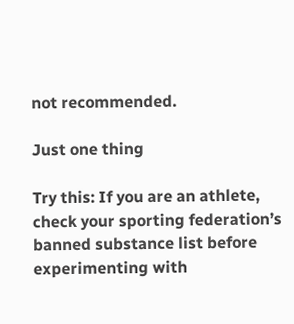not recommended.

Just one thing

Try this: If you are an athlete, check your sporting federation’s banned substance list before experimenting with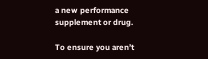a new performance supplement or drug.

To ensure you aren’t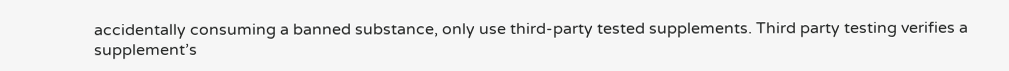accidentally consuming a banned substance, only use third-party tested supplements. Third party testing verifies a supplement’s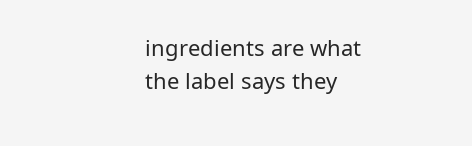ingredients are what the label says they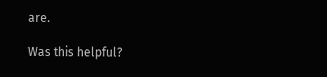are.

Was this helpful?